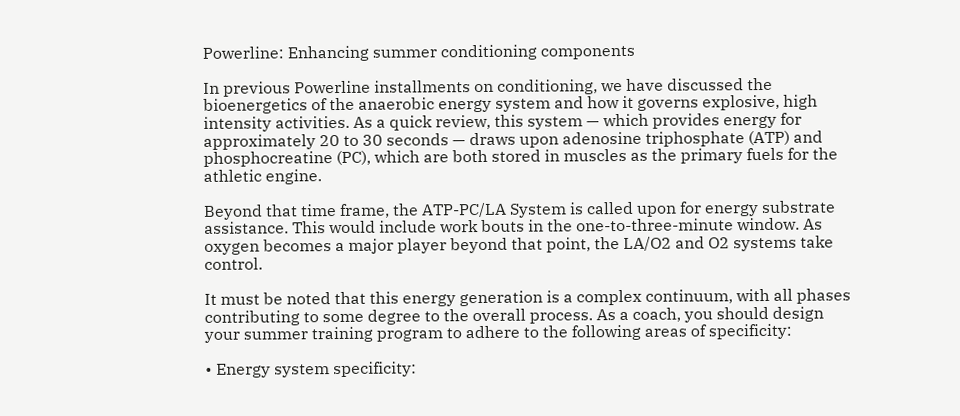Powerline: Enhancing summer conditioning components

In previous Powerline installments on conditioning, we have discussed the bioenergetics of the anaerobic energy system and how it governs explosive, high intensity activities. As a quick review, this system — which provides energy for approximately 20 to 30 seconds — draws upon adenosine triphosphate (ATP) and phosphocreatine (PC), which are both stored in muscles as the primary fuels for the athletic engine.

Beyond that time frame, the ATP-PC/LA System is called upon for energy substrate assistance. This would include work bouts in the one-to-three-minute window. As oxygen becomes a major player beyond that point, the LA/O2 and O2 systems take control.

It must be noted that this energy generation is a complex continuum, with all phases contributing to some degree to the overall process. As a coach, you should design your summer training program to adhere to the following areas of specificity:

• Energy system specificity: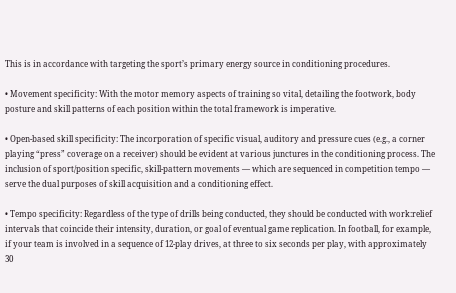This is in accordance with targeting the sport’s primary energy source in conditioning procedures.

• Movement specificity: With the motor memory aspects of training so vital, detailing the footwork, body posture and skill patterns of each position within the total framework is imperative.

• Open-based skill specificity: The incorporation of specific visual, auditory and pressure cues (e.g., a corner playing “press” coverage on a receiver) should be evident at various junctures in the conditioning process. The inclusion of sport/position specific, skill-pattern movements — which are sequenced in competition tempo — serve the dual purposes of skill acquisition and a conditioning effect.

• Tempo specificity: Regardless of the type of drills being conducted, they should be conducted with work:relief intervals that coincide their intensity, duration, or goal of eventual game replication. In football, for example, if your team is involved in a sequence of 12-play drives, at three to six seconds per play, with approximately 30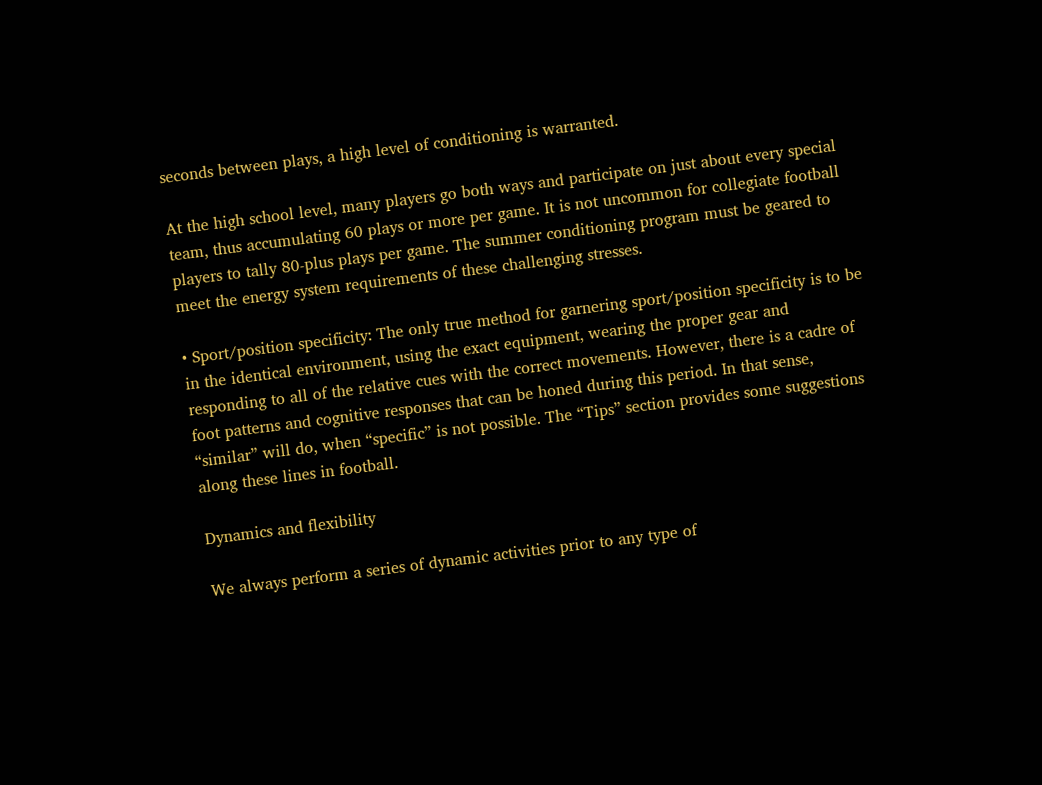seconds between plays, a high level of conditioning is warranted.

At the high school level, many players go both ways and participate on just about every special team, thus accumulating 60 plays or more per game. It is not uncommon for collegiate football players to tally 80-plus plays per game. The summer conditioning program must be geared to meet the energy system requirements of these challenging stresses.

• Sport/position specificity: The only true method for garnering sport/position specificity is to be in the identical environment, using the exact equipment, wearing the proper gear and responding to all of the relative cues with the correct movements. However, there is a cadre of foot patterns and cognitive responses that can be honed during this period. In that sense, “similar” will do, when “specific” is not possible. The “Tips” section provides some suggestions along these lines in football.

Dynamics and flexibility

We always perform a series of dynamic activities prior to any type of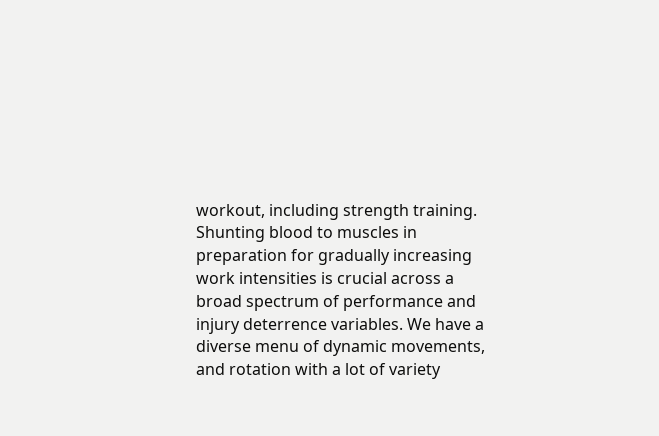workout, including strength training. Shunting blood to muscles in preparation for gradually increasing work intensities is crucial across a broad spectrum of performance and injury deterrence variables. We have a diverse menu of dynamic movements, and rotation with a lot of variety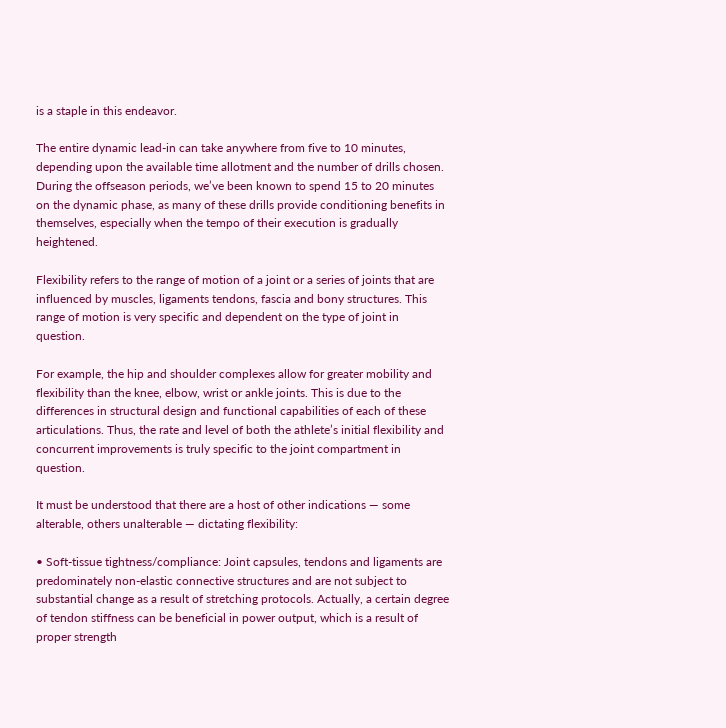is a staple in this endeavor.

The entire dynamic lead-in can take anywhere from five to 10 minutes, depending upon the available time allotment and the number of drills chosen. During the offseason periods, we’ve been known to spend 15 to 20 minutes on the dynamic phase, as many of these drills provide conditioning benefits in themselves, especially when the tempo of their execution is gradually heightened.

Flexibility refers to the range of motion of a joint or a series of joints that are influenced by muscles, ligaments tendons, fascia and bony structures. This range of motion is very specific and dependent on the type of joint in question.

For example, the hip and shoulder complexes allow for greater mobility and flexibility than the knee, elbow, wrist or ankle joints. This is due to the differences in structural design and functional capabilities of each of these articulations. Thus, the rate and level of both the athlete’s initial flexibility and concurrent improvements is truly specific to the joint compartment in question.

It must be understood that there are a host of other indications — some alterable, others unalterable — dictating flexibility:

• Soft-tissue tightness/compliance: Joint capsules, tendons and ligaments are predominately non-elastic connective structures and are not subject to substantial change as a result of stretching protocols. Actually, a certain degree of tendon stiffness can be beneficial in power output, which is a result of proper strength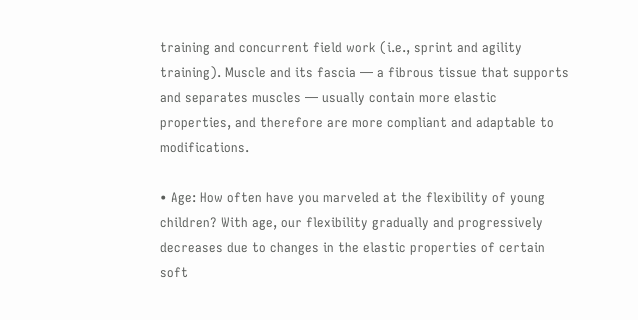training and concurrent field work (i.e., sprint and agility training). Muscle and its fascia — a fibrous tissue that supports and separates muscles — usually contain more elastic properties, and therefore are more compliant and adaptable to modifications.

• Age: How often have you marveled at the flexibility of young children? With age, our flexibility gradually and progressively decreases due to changes in the elastic properties of certain soft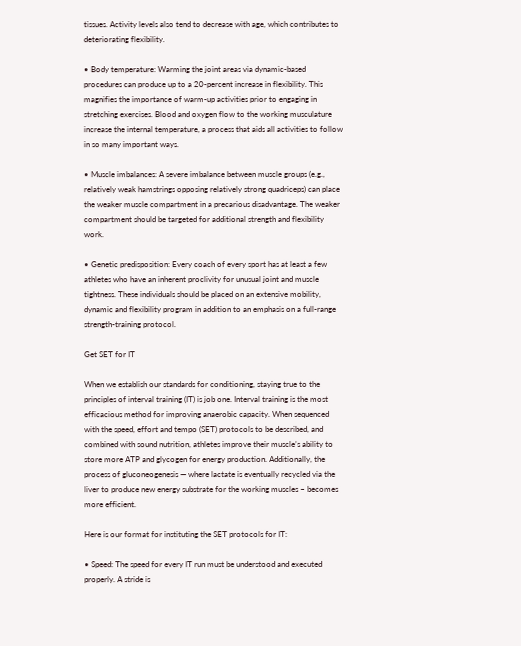tissues. Activity levels also tend to decrease with age, which contributes to deteriorating flexibility.

• Body temperature: Warming the joint areas via dynamic-based procedures can produce up to a 20-percent increase in flexibility. This magnifies the importance of warm-up activities prior to engaging in stretching exercises. Blood and oxygen flow to the working musculature increase the internal temperature, a process that aids all activities to follow in so many important ways.

• Muscle imbalances: A severe imbalance between muscle groups (e.g., relatively weak hamstrings opposing relatively strong quadriceps) can place the weaker muscle compartment in a precarious disadvantage. The weaker compartment should be targeted for additional strength and flexibility work.

• Genetic predisposition: Every coach of every sport has at least a few athletes who have an inherent proclivity for unusual joint and muscle tightness. These individuals should be placed on an extensive mobility, dynamic and flexibility program in addition to an emphasis on a full-range strength-training protocol.

Get SET for IT

When we establish our standards for conditioning, staying true to the principles of interval training (IT) is job one. Interval training is the most efficacious method for improving anaerobic capacity. When sequenced with the speed, effort and tempo (SET) protocols to be described, and combined with sound nutrition, athletes improve their muscle’s ability to store more ATP and glycogen for energy production. Additionally, the process of gluconeogenesis — where lactate is eventually recycled via the liver to produce new energy substrate for the working muscles – becomes more efficient.

Here is our format for instituting the SET protocols for IT:

• Speed: The speed for every IT run must be understood and executed properly. A stride is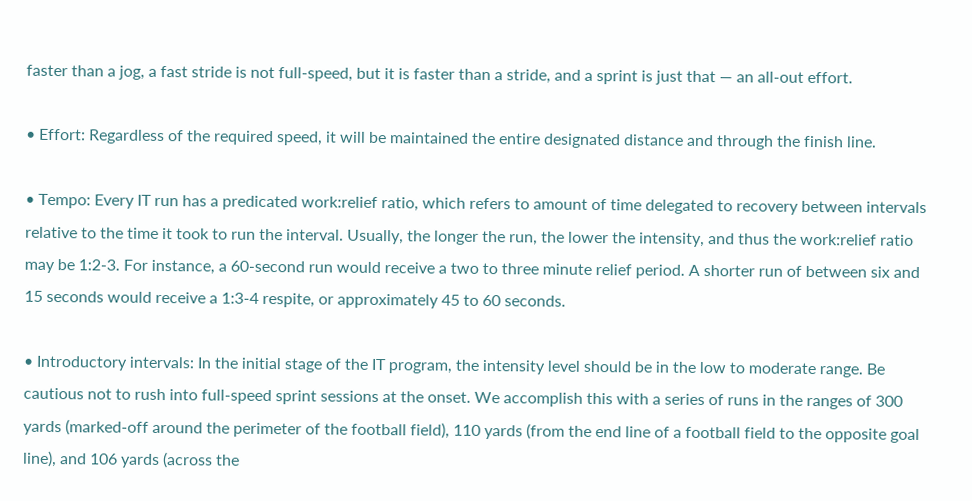faster than a jog, a fast stride is not full-speed, but it is faster than a stride, and a sprint is just that — an all-out effort.

• Effort: Regardless of the required speed, it will be maintained the entire designated distance and through the finish line.

• Tempo: Every IT run has a predicated work:relief ratio, which refers to amount of time delegated to recovery between intervals relative to the time it took to run the interval. Usually, the longer the run, the lower the intensity, and thus the work:relief ratio may be 1:2-3. For instance, a 60-second run would receive a two to three minute relief period. A shorter run of between six and 15 seconds would receive a 1:3-4 respite, or approximately 45 to 60 seconds.

• Introductory intervals: In the initial stage of the IT program, the intensity level should be in the low to moderate range. Be cautious not to rush into full-speed sprint sessions at the onset. We accomplish this with a series of runs in the ranges of 300 yards (marked-off around the perimeter of the football field), 110 yards (from the end line of a football field to the opposite goal line), and 106 yards (across the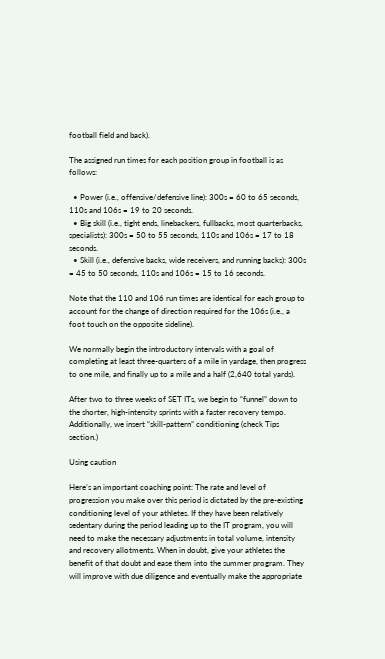football field and back).

The assigned run times for each position group in football is as follows:

  • Power (i.e., offensive/defensive line): 300s = 60 to 65 seconds, 110s and 106s = 19 to 20 seconds.
  • Big skill (i.e., tight ends, linebackers, fullbacks, most quarterbacks, specialists): 300s = 50 to 55 seconds, 110s and 106s = 17 to 18 seconds.
  • Skill (i.e., defensive backs, wide receivers, and running backs): 300s = 45 to 50 seconds, 110s and 106s = 15 to 16 seconds.

Note that the 110 and 106 run times are identical for each group to account for the change of direction required for the 106s (i.e., a foot touch on the opposite sideline).

We normally begin the introductory intervals with a goal of completing at least three-quarters of a mile in yardage, then progress to one mile, and finally up to a mile and a half (2,640 total yards).

After two to three weeks of SET ITs, we begin to “funnel” down to the shorter, high-intensity sprints with a faster recovery tempo. Additionally, we insert “skill-pattern” conditioning (check Tips section.)

Using caution

Here’s an important coaching point: The rate and level of progression you make over this period is dictated by the pre-existing conditioning level of your athletes. If they have been relatively sedentary during the period leading up to the IT program, you will need to make the necessary adjustments in total volume, intensity and recovery allotments. When in doubt, give your athletes the benefit of that doubt and ease them into the summer program. They will improve with due diligence and eventually make the appropriate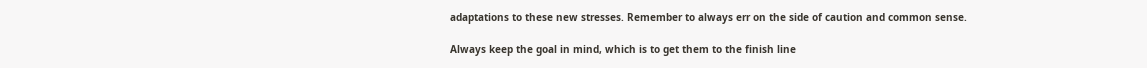adaptations to these new stresses. Remember to always err on the side of caution and common sense.

Always keep the goal in mind, which is to get them to the finish line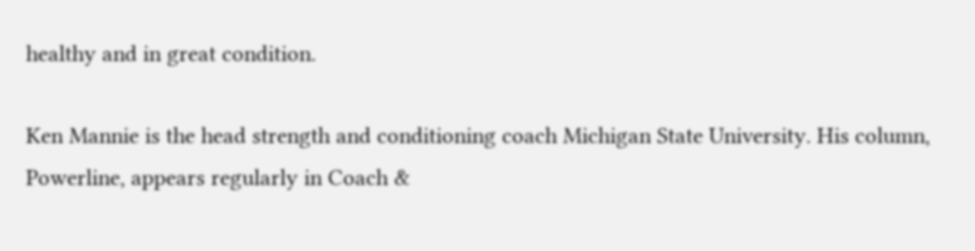healthy and in great condition.

Ken Mannie is the head strength and conditioning coach Michigan State University. His column, Powerline, appears regularly in Coach &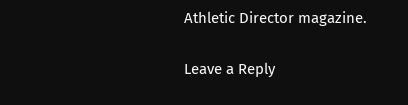Athletic Director magazine.

Leave a Reply